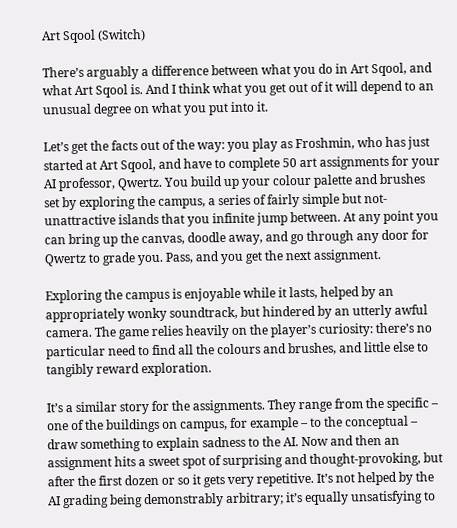Art Sqool (Switch)

There’s arguably a difference between what you do in Art Sqool, and what Art Sqool is. And I think what you get out of it will depend to an unusual degree on what you put into it.

Let’s get the facts out of the way: you play as Froshmin, who has just started at Art Sqool, and have to complete 50 art assignments for your AI professor, Qwertz. You build up your colour palette and brushes set by exploring the campus, a series of fairly simple but not-unattractive islands that you infinite jump between. At any point you can bring up the canvas, doodle away, and go through any door for Qwertz to grade you. Pass, and you get the next assignment.

Exploring the campus is enjoyable while it lasts, helped by an appropriately wonky soundtrack, but hindered by an utterly awful camera. The game relies heavily on the player’s curiosity: there’s no particular need to find all the colours and brushes, and little else to tangibly reward exploration.

It’s a similar story for the assignments. They range from the specific – one of the buildings on campus, for example – to the conceptual – draw something to explain sadness to the AI. Now and then an assignment hits a sweet spot of surprising and thought-provoking, but after the first dozen or so it gets very repetitive. It’s not helped by the AI grading being demonstrably arbitrary; it’s equally unsatisfying to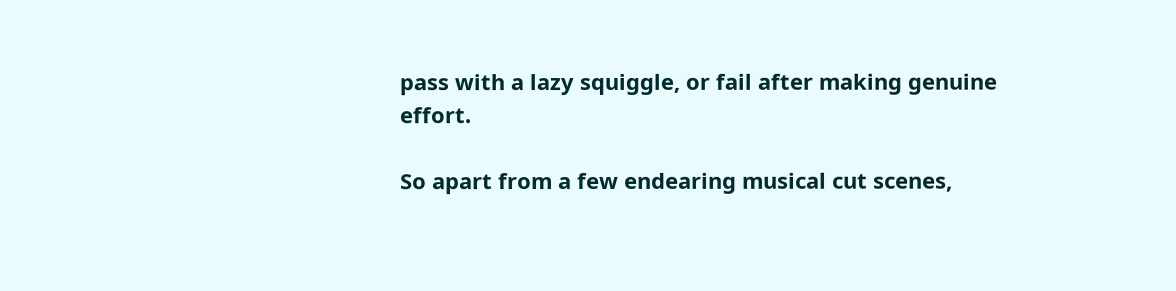pass with a lazy squiggle, or fail after making genuine effort.

So apart from a few endearing musical cut scenes,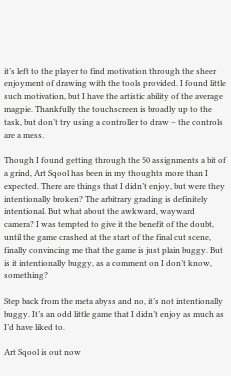it’s left to the player to find motivation through the sheer enjoyment of drawing with the tools provided. I found little such motivation, but I have the artistic ability of the average magpie. Thankfully the touchscreen is broadly up to the task, but don’t try using a controller to draw – the controls are a mess.

Though I found getting through the 50 assignments a bit of a grind, Art Sqool has been in my thoughts more than I expected. There are things that I didn’t enjoy, but were they intentionally broken? The arbitrary grading is definitely intentional. But what about the awkward, wayward camera? I was tempted to give it the benefit of the doubt, until the game crashed at the start of the final cut scene, finally convincing me that the game is just plain buggy. But is it intentionally buggy, as a comment on I don’t know, something?

Step back from the meta abyss and no, it’s not intentionally buggy. It’s an odd little game that I didn’t enjoy as much as I’d have liked to.

Art Sqool is out now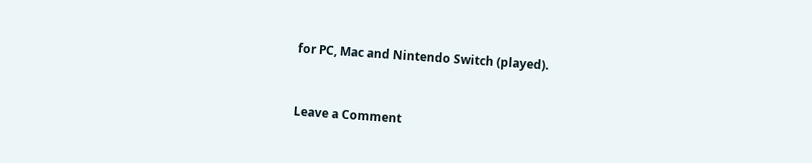for PC, Mac and Nintendo Switch (played).


Leave a Comment